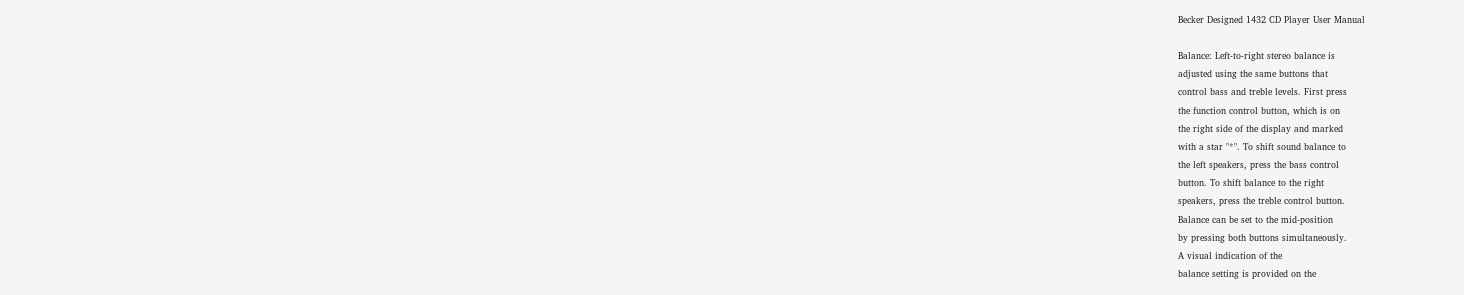Becker Designed 1432 CD Player User Manual

Balance: Left-to-right stereo balance is
adjusted using the same buttons that
control bass and treble levels. First press
the function control button, which is on
the right side of the display and marked
with a star "*". To shift sound balance to
the left speakers, press the bass control
button. To shift balance to the right
speakers, press the treble control button.
Balance can be set to the mid-position
by pressing both buttons simultaneously.
A visual indication of the
balance setting is provided on the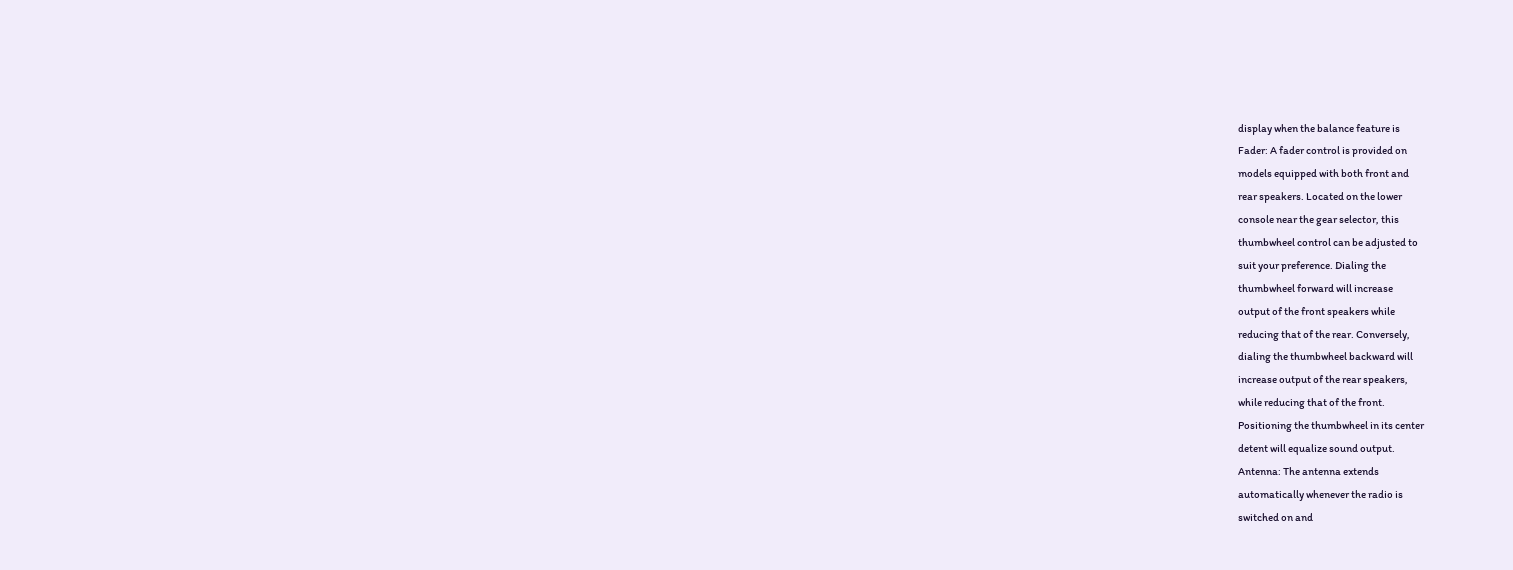display when the balance feature is
Fader: A fader control is provided on
models equipped with both front and
rear speakers. Located on the lower
console near the gear selector, this
thumbwheel control can be adjusted to
suit your preference. Dialing the
thumbwheel forward will increase
output of the front speakers while
reducing that of the rear. Conversely,
dialing the thumbwheel backward will
increase output of the rear speakers,
while reducing that of the front.
Positioning the thumbwheel in its center
detent will equalize sound output.
Antenna: The antenna extends
automatically whenever the radio is
switched on and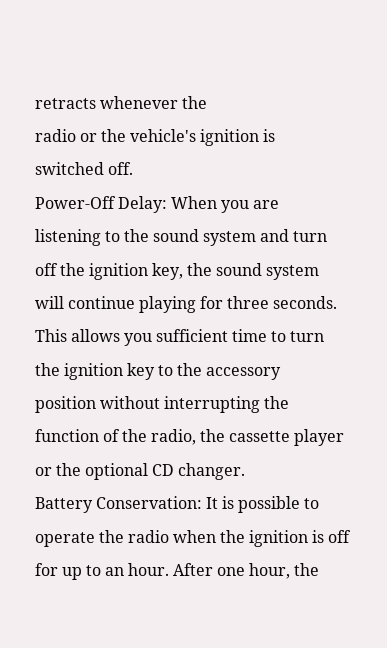retracts whenever the
radio or the vehicle's ignition is
switched off.
Power-Off Delay: When you are
listening to the sound system and turn
off the ignition key, the sound system
will continue playing for three seconds.
This allows you sufficient time to turn
the ignition key to the accessory
position without interrupting the
function of the radio, the cassette player
or the optional CD changer.
Battery Conservation: It is possible to
operate the radio when the ignition is off
for up to an hour. After one hour, the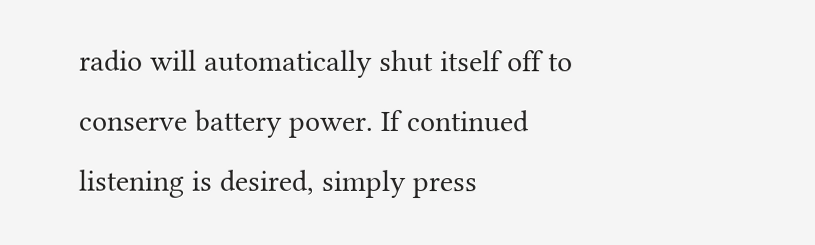radio will automatically shut itself off to
conserve battery power. If continued
listening is desired, simply press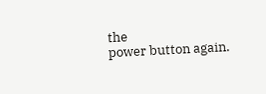the
power button again.